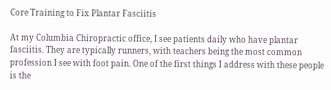Core Training to Fix Plantar Fasciitis

At my Columbia Chiropractic office, I see patients daily who have plantar fasciitis. They are typically runners, with teachers being the most common profession I see with foot pain. One of the first things I address with these people is the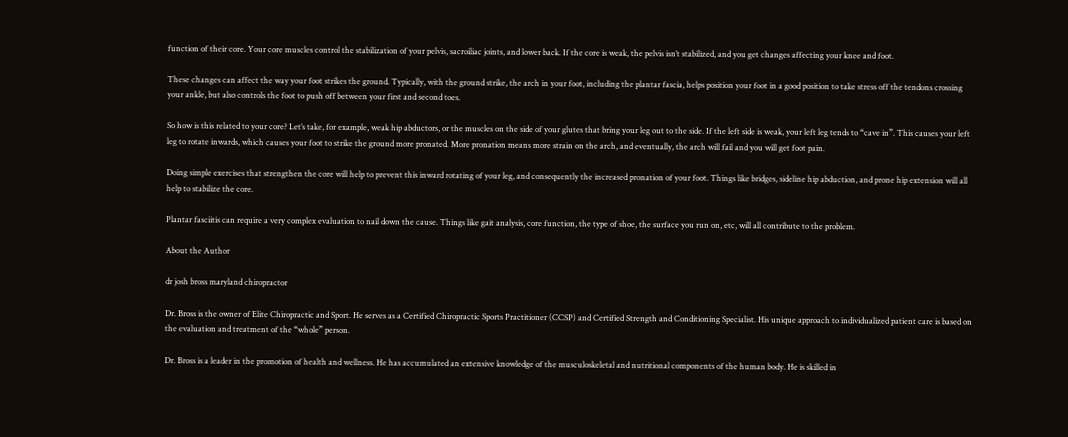function of their core. Your core muscles control the stabilization of your pelvis, sacroiliac joints, and lower back. If the core is weak, the pelvis isn’t stabilized, and you get changes affecting your knee and foot.

These changes can affect the way your foot strikes the ground. Typically, with the ground strike, the arch in your foot, including the plantar fascia, helps position your foot in a good position to take stress off the tendons crossing your ankle, but also controls the foot to push off between your first and second toes.

So how is this related to your core? Let’s take, for example, weak hip abductors, or the muscles on the side of your glutes that bring your leg out to the side. If the left side is weak, your left leg tends to “cave in”. This causes your left leg to rotate inwards, which causes your foot to strike the ground more pronated. More pronation means more strain on the arch, and eventually, the arch will fail and you will get foot pain.

Doing simple exercises that strengthen the core will help to prevent this inward rotating of your leg, and consequently the increased pronation of your foot. Things like bridges, sideline hip abduction, and prone hip extension will all help to stabilize the core.

Plantar fasciitis can require a very complex evaluation to nail down the cause. Things like gait analysis, core function, the type of shoe, the surface you run on, etc, will all contribute to the problem.

About the Author

dr josh bross maryland chiropractor

Dr. Bross is the owner of Elite Chiropractic and Sport. He serves as a Certified Chiropractic Sports Practitioner (CCSP) and Certified Strength and Conditioning Specialist. His unique approach to individualized patient care is based on the evaluation and treatment of the “whole” person.

Dr. Bross is a leader in the promotion of health and wellness. He has accumulated an extensive knowledge of the musculoskeletal and nutritional components of the human body. He is skilled in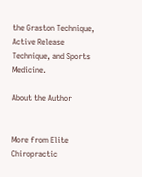the Graston Technique, Active Release Technique, and Sports Medicine.

About the Author


More from Elite Chiropractic